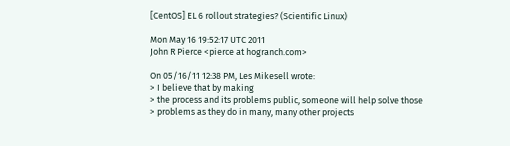[CentOS] EL 6 rollout strategies? (Scientific Linux)

Mon May 16 19:52:17 UTC 2011
John R Pierce <pierce at hogranch.com>

On 05/16/11 12:38 PM, Les Mikesell wrote:
> I believe that by making
> the process and its problems public, someone will help solve those
> problems as they do in many, many other projects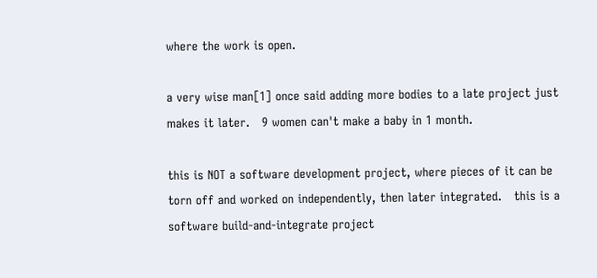where the work is open.

a very wise man[1] once said adding more bodies to a late project just
makes it later.   9 women can't make a baby in 1 month.

this is NOT a software development project, where pieces of it can be
torn off and worked on independently, then later integrated.   this is a
software build-and-integrate project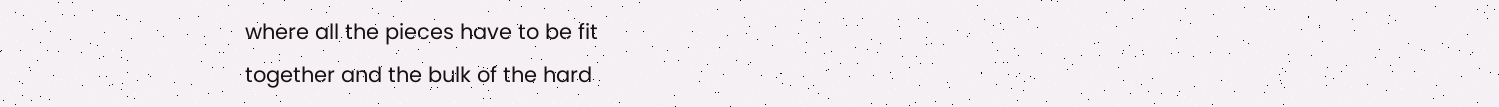where all the pieces have to be fit
together and the bulk of the hard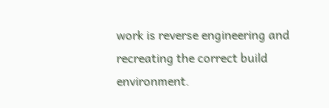work is reverse engineering and
recreating the correct build environment.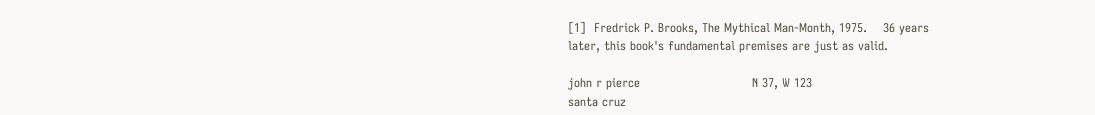[1]  Fredrick P. Brooks, The Mythical Man-Month, 1975.    36 years
later, this book's fundamental premises are just as valid.

john r pierce                            N 37, W 123
santa cruz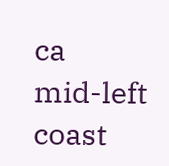ca                         mid-left coast